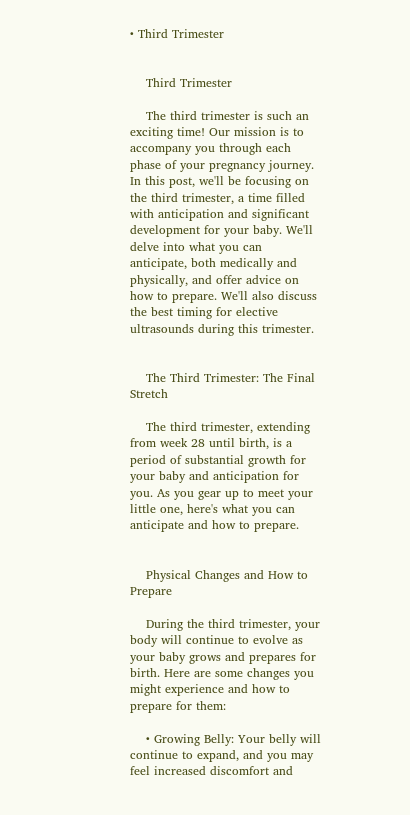• Third Trimester


    Third Trimester

    The third trimester is such an exciting time! Our mission is to accompany you through each phase of your pregnancy journey. In this post, we'll be focusing on the third trimester, a time filled with anticipation and significant development for your baby. We'll delve into what you can anticipate, both medically and physically, and offer advice on how to prepare. We'll also discuss the best timing for elective ultrasounds during this trimester.


    The Third Trimester: The Final Stretch

    The third trimester, extending from week 28 until birth, is a period of substantial growth for your baby and anticipation for you. As you gear up to meet your little one, here's what you can anticipate and how to prepare.


    Physical Changes and How to Prepare

    During the third trimester, your body will continue to evolve as your baby grows and prepares for birth. Here are some changes you might experience and how to prepare for them:

    • Growing Belly: Your belly will continue to expand, and you may feel increased discomfort and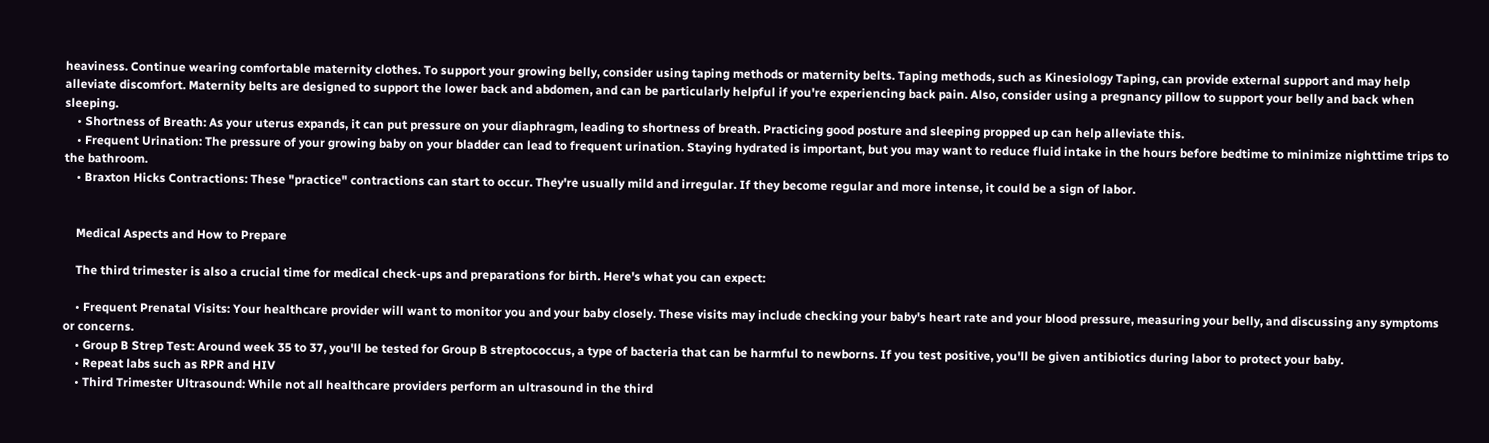heaviness. Continue wearing comfortable maternity clothes. To support your growing belly, consider using taping methods or maternity belts. Taping methods, such as Kinesiology Taping, can provide external support and may help alleviate discomfort. Maternity belts are designed to support the lower back and abdomen, and can be particularly helpful if you're experiencing back pain. Also, consider using a pregnancy pillow to support your belly and back when sleeping.
    • Shortness of Breath: As your uterus expands, it can put pressure on your diaphragm, leading to shortness of breath. Practicing good posture and sleeping propped up can help alleviate this.
    • Frequent Urination: The pressure of your growing baby on your bladder can lead to frequent urination. Staying hydrated is important, but you may want to reduce fluid intake in the hours before bedtime to minimize nighttime trips to the bathroom.
    • Braxton Hicks Contractions: These "practice" contractions can start to occur. They're usually mild and irregular. If they become regular and more intense, it could be a sign of labor.


    Medical Aspects and How to Prepare

    The third trimester is also a crucial time for medical check-ups and preparations for birth. Here's what you can expect:

    • Frequent Prenatal Visits: Your healthcare provider will want to monitor you and your baby closely. These visits may include checking your baby's heart rate and your blood pressure, measuring your belly, and discussing any symptoms or concerns.
    • Group B Strep Test: Around week 35 to 37, you'll be tested for Group B streptococcus, a type of bacteria that can be harmful to newborns. If you test positive, you'll be given antibiotics during labor to protect your baby.
    • Repeat labs such as RPR and HIV
    • Third Trimester Ultrasound: While not all healthcare providers perform an ultrasound in the third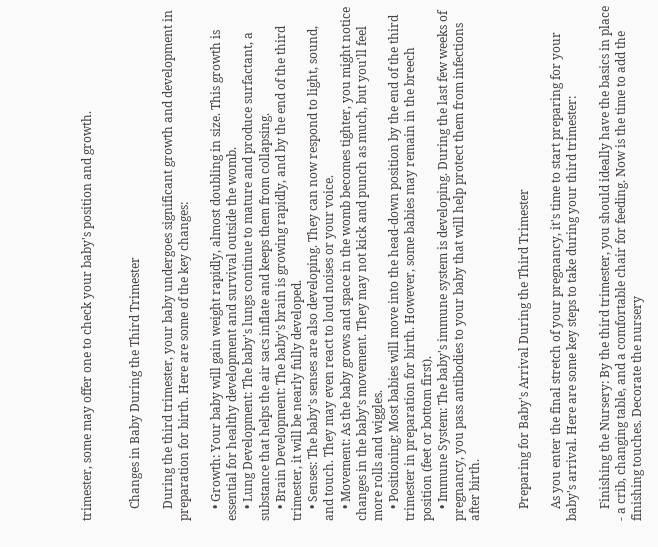trimester, some may offer one to check your baby's position and growth.


    Changes in Baby During the Third Trimester

    During the third trimester, your baby undergoes significant growth and development in preparation for birth. Here are some of the key changes:

    • Growth: Your baby will gain weight rapidly, almost doubling in size. This growth is essential for healthy development and survival outside the womb.
    • Lung Development: The baby's lungs continue to mature and produce surfactant, a substance that helps the air sacs inflate and keeps them from collapsing.
    • Brain Development: The baby's brain is growing rapidly, and by the end of the third trimester, it will be nearly fully developed.
    • Senses: The baby's senses are also developing. They can now respond to light, sound, and touch. They may even react to loud noises or your voice.
    • Movement: As the baby grows and space in the womb becomes tighter, you might notice changes in the baby's movement. They may not kick and punch as much, but you'll feel more rolls and wiggles.
    • Positioning: Most babies will move into the head-down position by the end of the third trimester in preparation for birth. However, some babies may remain in the breech position (feet or bottom first).
    • Immune System: The baby's immune system is developing. During the last few weeks of pregnancy, you pass antibodies to your baby that will help protect them from infections after birth.


    Preparing for Baby's Arrival During the Third Trimester

    As you enter the final stretch of your pregnancy, it's time to start preparing for your baby's arrival. Here are some key steps to take during your third trimester:

    Finishing the Nursery: By the third trimester, you should ideally have the basics in place - a crib, changing table, and a comfortable chair for feeding. Now is the time to add the finishing touches. Decorate the nursery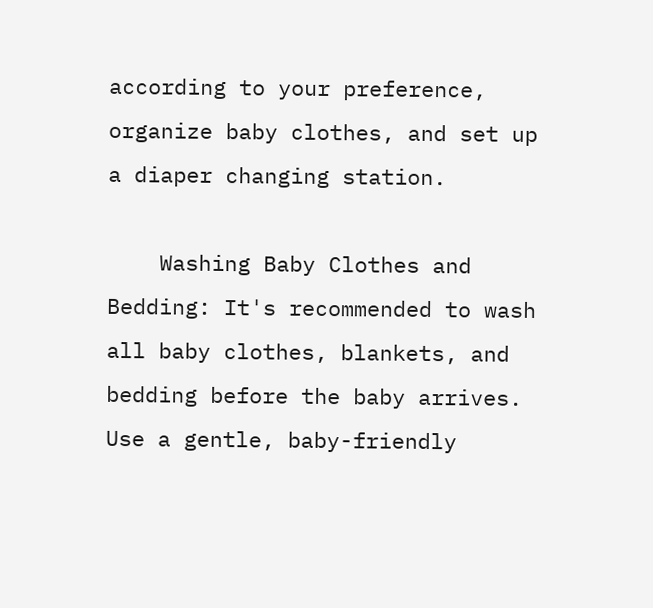according to your preference, organize baby clothes, and set up a diaper changing station.

    Washing Baby Clothes and Bedding: It's recommended to wash all baby clothes, blankets, and bedding before the baby arrives. Use a gentle, baby-friendly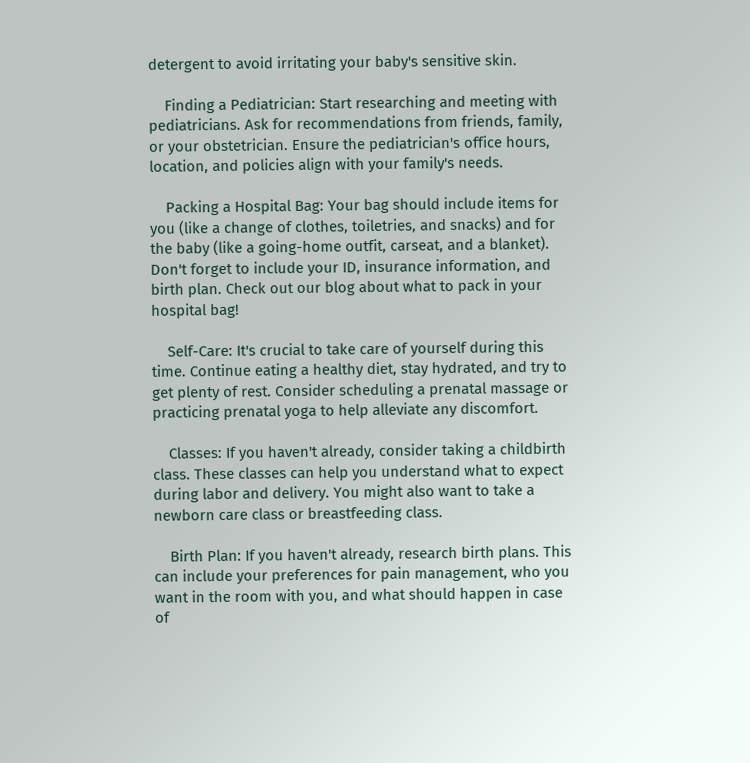detergent to avoid irritating your baby's sensitive skin.

    Finding a Pediatrician: Start researching and meeting with pediatricians. Ask for recommendations from friends, family, or your obstetrician. Ensure the pediatrician's office hours, location, and policies align with your family's needs.

    Packing a Hospital Bag: Your bag should include items for you (like a change of clothes, toiletries, and snacks) and for the baby (like a going-home outfit, carseat, and a blanket). Don't forget to include your ID, insurance information, and birth plan. Check out our blog about what to pack in your hospital bag!

    Self-Care: It's crucial to take care of yourself during this time. Continue eating a healthy diet, stay hydrated, and try to get plenty of rest. Consider scheduling a prenatal massage or practicing prenatal yoga to help alleviate any discomfort.

    Classes: If you haven't already, consider taking a childbirth class. These classes can help you understand what to expect during labor and delivery. You might also want to take a newborn care class or breastfeeding class.

    Birth Plan: If you haven't already, research birth plans. This can include your preferences for pain management, who you want in the room with you, and what should happen in case of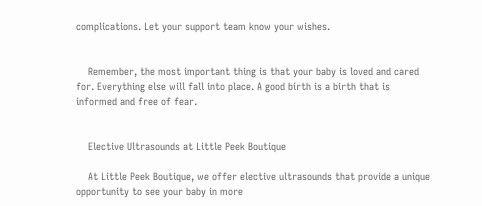complications. Let your support team know your wishes.


    Remember, the most important thing is that your baby is loved and cared for. Everything else will fall into place. A good birth is a birth that is informed and free of fear.


    Elective Ultrasounds at Little Peek Boutique

    At Little Peek Boutique, we offer elective ultrasounds that provide a unique opportunity to see your baby in more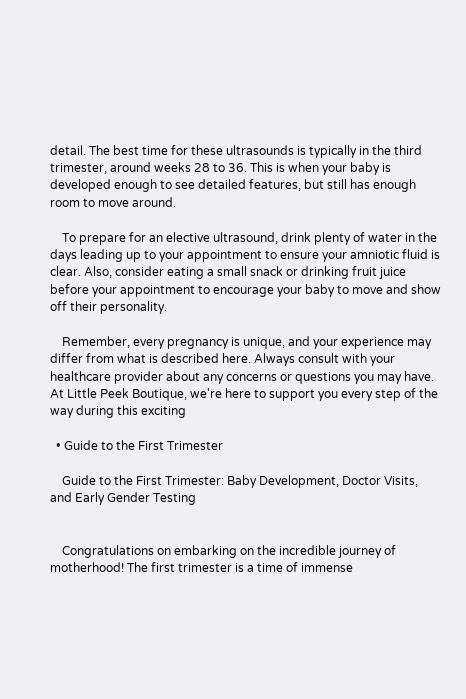detail. The best time for these ultrasounds is typically in the third trimester, around weeks 28 to 36. This is when your baby is developed enough to see detailed features, but still has enough room to move around.

    To prepare for an elective ultrasound, drink plenty of water in the days leading up to your appointment to ensure your amniotic fluid is clear. Also, consider eating a small snack or drinking fruit juice before your appointment to encourage your baby to move and show off their personality.

    Remember, every pregnancy is unique, and your experience may differ from what is described here. Always consult with your healthcare provider about any concerns or questions you may have. At Little Peek Boutique, we're here to support you every step of the way during this exciting

  • Guide to the First Trimester

    Guide to the First Trimester: Baby Development, Doctor Visits, and Early Gender Testing


    Congratulations on embarking on the incredible journey of motherhood! The first trimester is a time of immense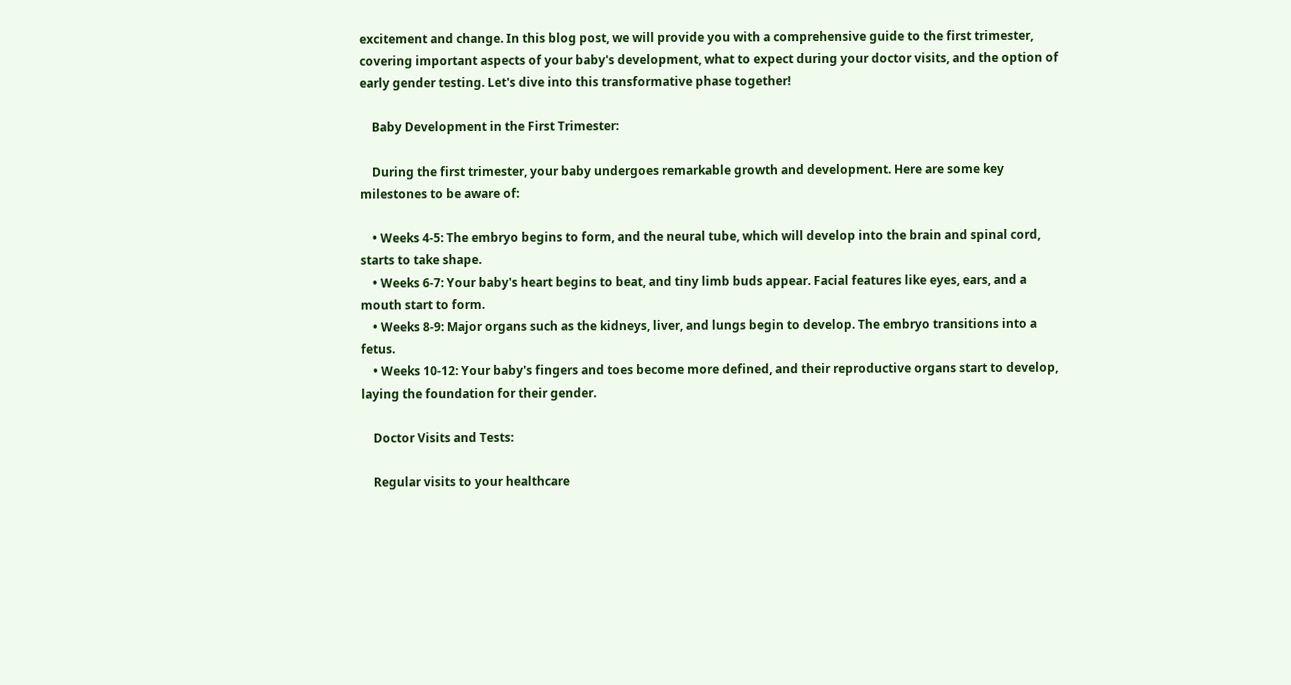excitement and change. In this blog post, we will provide you with a comprehensive guide to the first trimester, covering important aspects of your baby's development, what to expect during your doctor visits, and the option of early gender testing. Let's dive into this transformative phase together!

    Baby Development in the First Trimester:

    During the first trimester, your baby undergoes remarkable growth and development. Here are some key milestones to be aware of:

    • Weeks 4-5: The embryo begins to form, and the neural tube, which will develop into the brain and spinal cord, starts to take shape.
    • Weeks 6-7: Your baby's heart begins to beat, and tiny limb buds appear. Facial features like eyes, ears, and a mouth start to form.
    • Weeks 8-9: Major organs such as the kidneys, liver, and lungs begin to develop. The embryo transitions into a fetus.
    • Weeks 10-12: Your baby's fingers and toes become more defined, and their reproductive organs start to develop, laying the foundation for their gender.

    Doctor Visits and Tests:

    Regular visits to your healthcare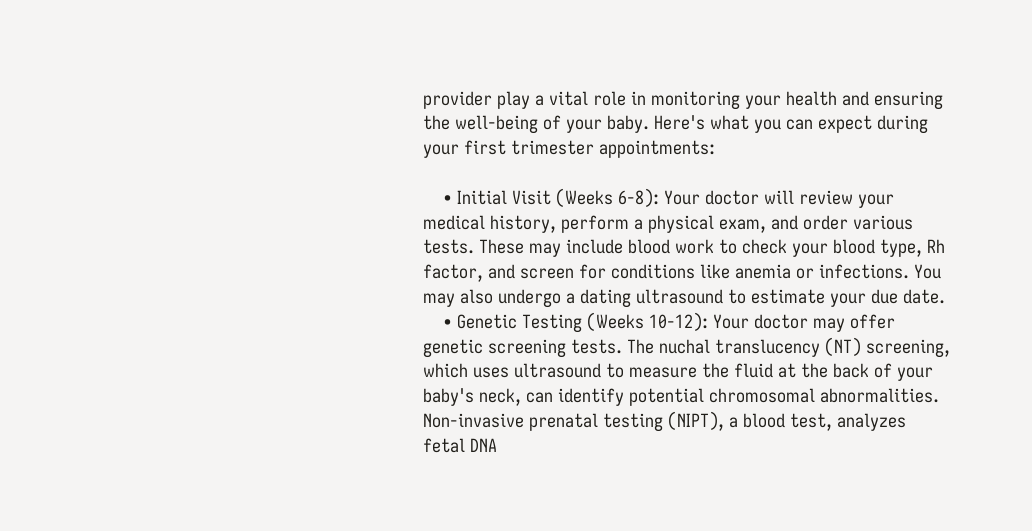provider play a vital role in monitoring your health and ensuring the well-being of your baby. Here's what you can expect during your first trimester appointments:

    • Initial Visit (Weeks 6-8): Your doctor will review your medical history, perform a physical exam, and order various tests. These may include blood work to check your blood type, Rh factor, and screen for conditions like anemia or infections. You may also undergo a dating ultrasound to estimate your due date.
    • Genetic Testing (Weeks 10-12): Your doctor may offer genetic screening tests. The nuchal translucency (NT) screening, which uses ultrasound to measure the fluid at the back of your baby's neck, can identify potential chromosomal abnormalities. Non-invasive prenatal testing (NIPT), a blood test, analyzes fetal DNA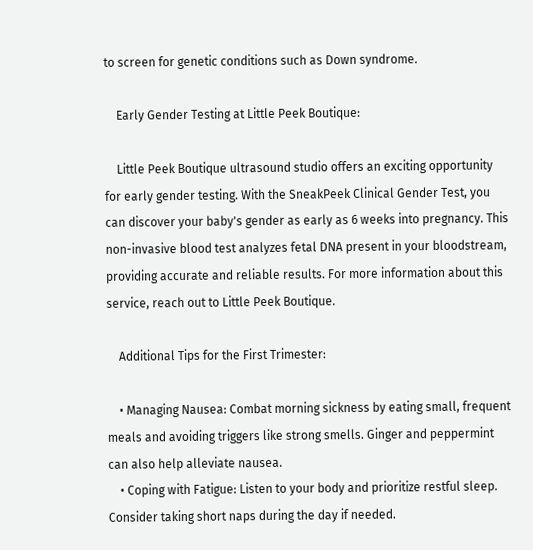to screen for genetic conditions such as Down syndrome.

    Early Gender Testing at Little Peek Boutique:

    Little Peek Boutique ultrasound studio offers an exciting opportunity for early gender testing. With the SneakPeek Clinical Gender Test, you can discover your baby's gender as early as 6 weeks into pregnancy. This non-invasive blood test analyzes fetal DNA present in your bloodstream, providing accurate and reliable results. For more information about this service, reach out to Little Peek Boutique.

    Additional Tips for the First Trimester:

    • Managing Nausea: Combat morning sickness by eating small, frequent meals and avoiding triggers like strong smells. Ginger and peppermint can also help alleviate nausea.
    • Coping with Fatigue: Listen to your body and prioritize restful sleep. Consider taking short naps during the day if needed.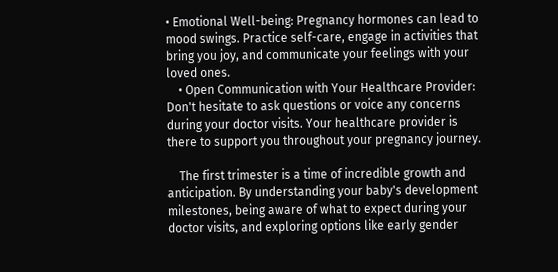• Emotional Well-being: Pregnancy hormones can lead to mood swings. Practice self-care, engage in activities that bring you joy, and communicate your feelings with your loved ones.
    • Open Communication with Your Healthcare Provider: Don't hesitate to ask questions or voice any concerns during your doctor visits. Your healthcare provider is there to support you throughout your pregnancy journey.

    The first trimester is a time of incredible growth and anticipation. By understanding your baby's development milestones, being aware of what to expect during your doctor visits, and exploring options like early gender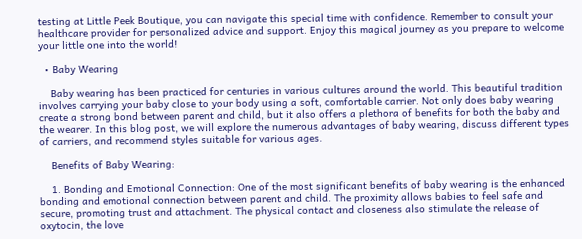testing at Little Peek Boutique, you can navigate this special time with confidence. Remember to consult your healthcare provider for personalized advice and support. Enjoy this magical journey as you prepare to welcome your little one into the world!

  • Baby Wearing

    Baby wearing has been practiced for centuries in various cultures around the world. This beautiful tradition involves carrying your baby close to your body using a soft, comfortable carrier. Not only does baby wearing create a strong bond between parent and child, but it also offers a plethora of benefits for both the baby and the wearer. In this blog post, we will explore the numerous advantages of baby wearing, discuss different types of carriers, and recommend styles suitable for various ages.

    Benefits of Baby Wearing:

    1. Bonding and Emotional Connection: One of the most significant benefits of baby wearing is the enhanced bonding and emotional connection between parent and child. The proximity allows babies to feel safe and secure, promoting trust and attachment. The physical contact and closeness also stimulate the release of oxytocin, the love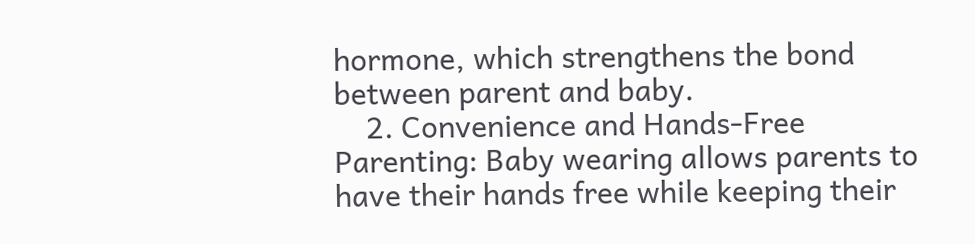hormone, which strengthens the bond between parent and baby.
    2. Convenience and Hands-Free Parenting: Baby wearing allows parents to have their hands free while keeping their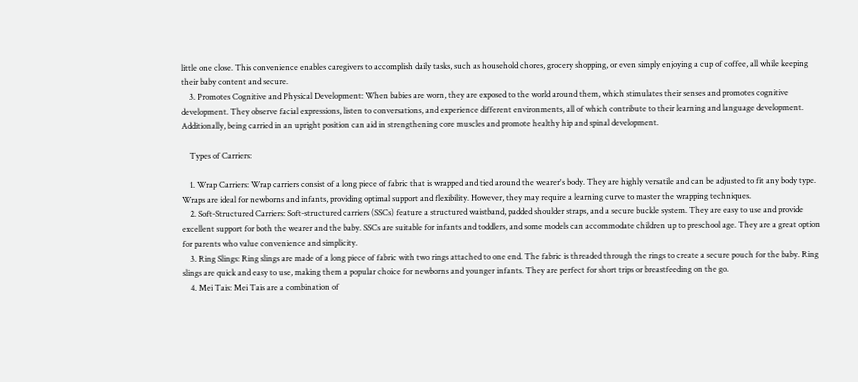little one close. This convenience enables caregivers to accomplish daily tasks, such as household chores, grocery shopping, or even simply enjoying a cup of coffee, all while keeping their baby content and secure.
    3. Promotes Cognitive and Physical Development: When babies are worn, they are exposed to the world around them, which stimulates their senses and promotes cognitive development. They observe facial expressions, listen to conversations, and experience different environments, all of which contribute to their learning and language development. Additionally, being carried in an upright position can aid in strengthening core muscles and promote healthy hip and spinal development.

    Types of Carriers:

    1. Wrap Carriers: Wrap carriers consist of a long piece of fabric that is wrapped and tied around the wearer's body. They are highly versatile and can be adjusted to fit any body type. Wraps are ideal for newborns and infants, providing optimal support and flexibility. However, they may require a learning curve to master the wrapping techniques.
    2. Soft-Structured Carriers: Soft-structured carriers (SSCs) feature a structured waistband, padded shoulder straps, and a secure buckle system. They are easy to use and provide excellent support for both the wearer and the baby. SSCs are suitable for infants and toddlers, and some models can accommodate children up to preschool age. They are a great option for parents who value convenience and simplicity.
    3. Ring Slings: Ring slings are made of a long piece of fabric with two rings attached to one end. The fabric is threaded through the rings to create a secure pouch for the baby. Ring slings are quick and easy to use, making them a popular choice for newborns and younger infants. They are perfect for short trips or breastfeeding on the go.
    4. Mei Tais: Mei Tais are a combination of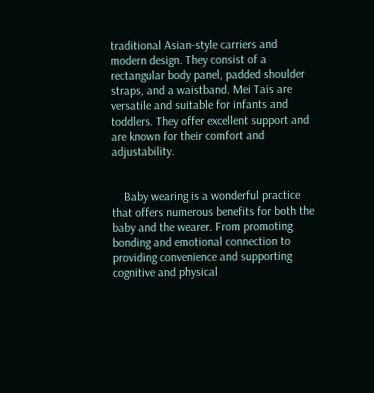traditional Asian-style carriers and modern design. They consist of a rectangular body panel, padded shoulder straps, and a waistband. Mei Tais are versatile and suitable for infants and toddlers. They offer excellent support and are known for their comfort and adjustability.


    Baby wearing is a wonderful practice that offers numerous benefits for both the baby and the wearer. From promoting bonding and emotional connection to providing convenience and supporting cognitive and physical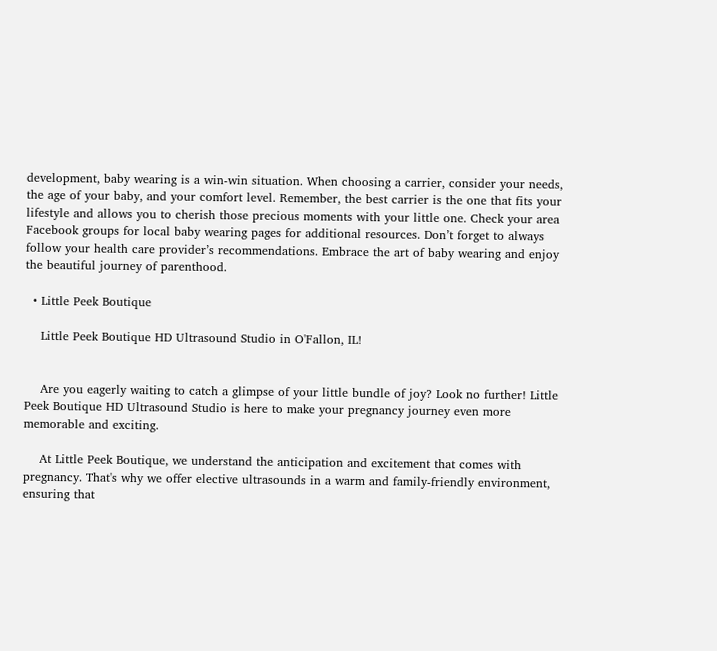development, baby wearing is a win-win situation. When choosing a carrier, consider your needs, the age of your baby, and your comfort level. Remember, the best carrier is the one that fits your lifestyle and allows you to cherish those precious moments with your little one. Check your area Facebook groups for local baby wearing pages for additional resources. Don’t forget to always follow your health care provider’s recommendations. Embrace the art of baby wearing and enjoy the beautiful journey of parenthood.

  • Little Peek Boutique

    Little Peek Boutique HD Ultrasound Studio in O'Fallon, IL!


    Are you eagerly waiting to catch a glimpse of your little bundle of joy? Look no further! Little Peek Boutique HD Ultrasound Studio is here to make your pregnancy journey even more memorable and exciting.

    At Little Peek Boutique, we understand the anticipation and excitement that comes with pregnancy. That's why we offer elective ultrasounds in a warm and family-friendly environment, ensuring that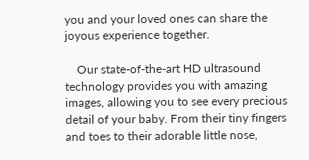you and your loved ones can share the joyous experience together.

    Our state-of-the-art HD ultrasound technology provides you with amazing images, allowing you to see every precious detail of your baby. From their tiny fingers and toes to their adorable little nose,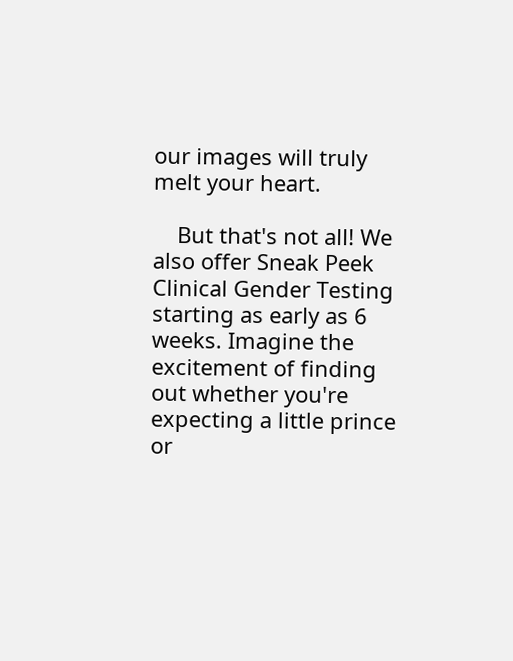our images will truly melt your heart.

    But that's not all! We also offer Sneak Peek Clinical Gender Testing starting as early as 6 weeks. Imagine the excitement of finding out whether you're expecting a little prince or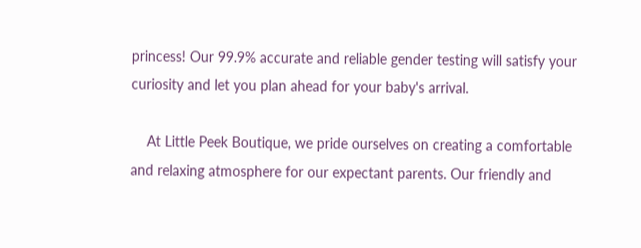princess! Our 99.9% accurate and reliable gender testing will satisfy your curiosity and let you plan ahead for your baby's arrival.

    At Little Peek Boutique, we pride ourselves on creating a comfortable and relaxing atmosphere for our expectant parents. Our friendly and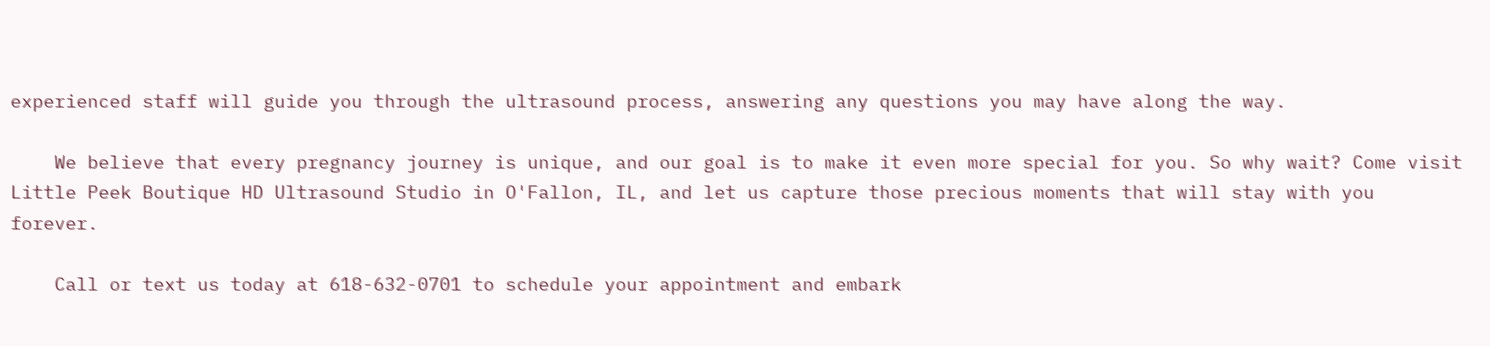experienced staff will guide you through the ultrasound process, answering any questions you may have along the way.

    We believe that every pregnancy journey is unique, and our goal is to make it even more special for you. So why wait? Come visit Little Peek Boutique HD Ultrasound Studio in O'Fallon, IL, and let us capture those precious moments that will stay with you forever.

    Call or text us today at 618-632-0701 to schedule your appointment and embark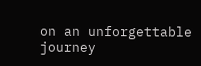on an unforgettable journey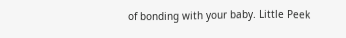of bonding with your baby. Little Peek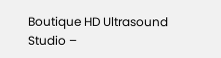Boutique HD Ultrasound Studio –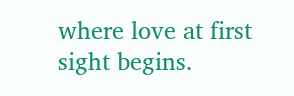where love at first sight begins.